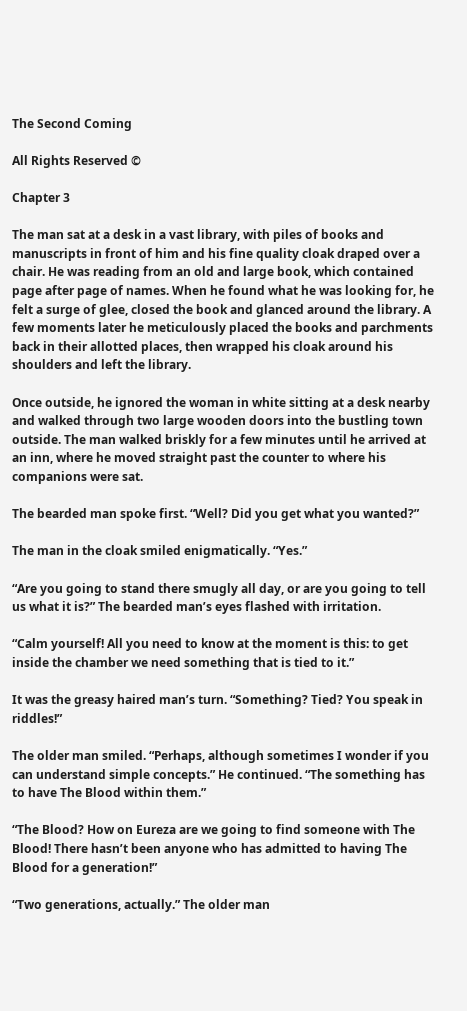The Second Coming

All Rights Reserved ©

Chapter 3

The man sat at a desk in a vast library, with piles of books and manuscripts in front of him and his fine quality cloak draped over a chair. He was reading from an old and large book, which contained page after page of names. When he found what he was looking for, he felt a surge of glee, closed the book and glanced around the library. A few moments later he meticulously placed the books and parchments back in their allotted places, then wrapped his cloak around his shoulders and left the library.

Once outside, he ignored the woman in white sitting at a desk nearby and walked through two large wooden doors into the bustling town outside. The man walked briskly for a few minutes until he arrived at an inn, where he moved straight past the counter to where his companions were sat.

The bearded man spoke first. “Well? Did you get what you wanted?”

The man in the cloak smiled enigmatically. “Yes.”

“Are you going to stand there smugly all day, or are you going to tell us what it is?” The bearded man’s eyes flashed with irritation.

“Calm yourself! All you need to know at the moment is this: to get inside the chamber we need something that is tied to it.”

It was the greasy haired man’s turn. “Something? Tied? You speak in riddles!”

The older man smiled. “Perhaps, although sometimes I wonder if you can understand simple concepts.” He continued. “The something has to have The Blood within them.”

“The Blood? How on Eureza are we going to find someone with The Blood! There hasn’t been anyone who has admitted to having The Blood for a generation!”

“Two generations, actually.” The older man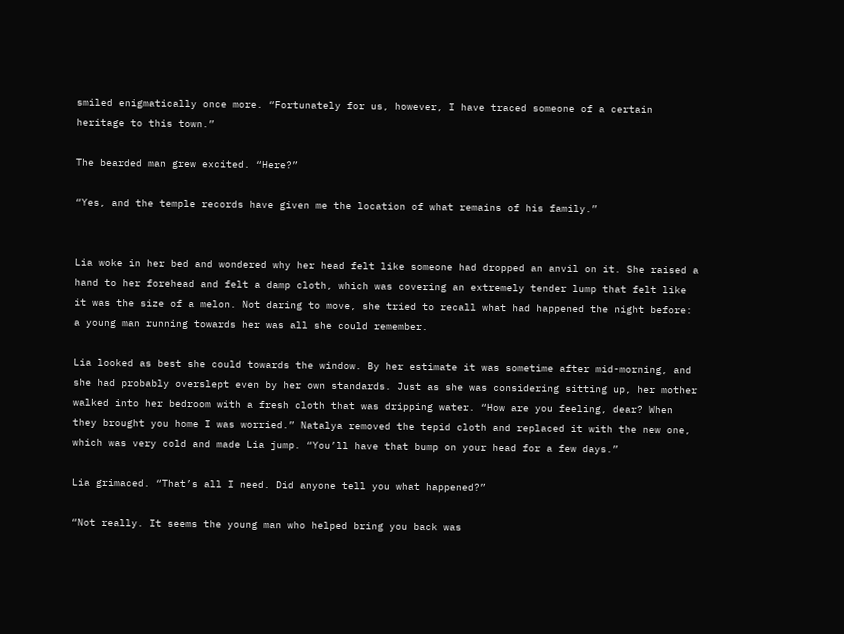smiled enigmatically once more. “Fortunately for us, however, I have traced someone of a certain heritage to this town.”

The bearded man grew excited. “Here?”

“Yes, and the temple records have given me the location of what remains of his family.”


Lia woke in her bed and wondered why her head felt like someone had dropped an anvil on it. She raised a hand to her forehead and felt a damp cloth, which was covering an extremely tender lump that felt like it was the size of a melon. Not daring to move, she tried to recall what had happened the night before: a young man running towards her was all she could remember.

Lia looked as best she could towards the window. By her estimate it was sometime after mid-morning, and she had probably overslept even by her own standards. Just as she was considering sitting up, her mother walked into her bedroom with a fresh cloth that was dripping water. “How are you feeling, dear? When they brought you home I was worried.” Natalya removed the tepid cloth and replaced it with the new one, which was very cold and made Lia jump. “You’ll have that bump on your head for a few days.”

Lia grimaced. “That’s all I need. Did anyone tell you what happened?”

“Not really. It seems the young man who helped bring you back was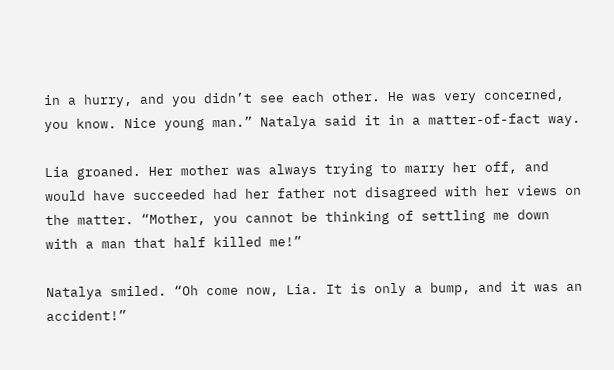in a hurry, and you didn’t see each other. He was very concerned, you know. Nice young man.” Natalya said it in a matter-of-fact way.

Lia groaned. Her mother was always trying to marry her off, and would have succeeded had her father not disagreed with her views on the matter. “Mother, you cannot be thinking of settling me down with a man that half killed me!”

Natalya smiled. “Oh come now, Lia. It is only a bump, and it was an accident!”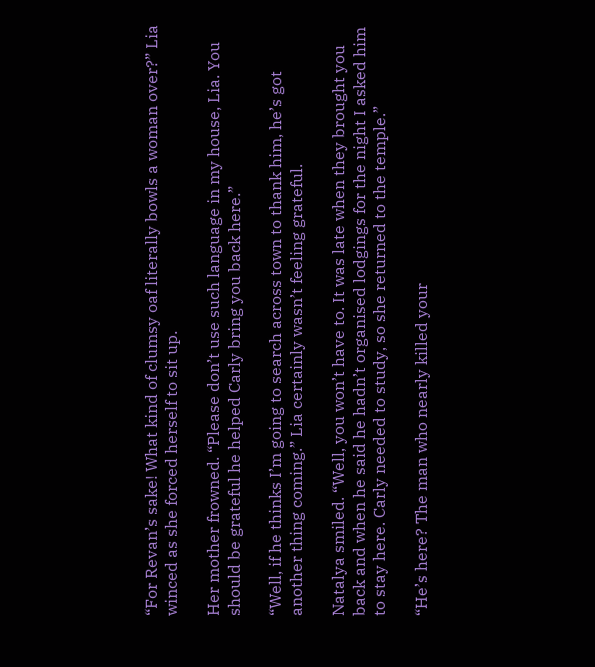“For Revan’s sake! What kind of clumsy oaf literally bowls a woman over?” Lia winced as she forced herself to sit up.

Her mother frowned. “Please don’t use such language in my house, Lia. You should be grateful he helped Carly bring you back here.”

“Well, if he thinks I’m going to search across town to thank him, he’s got another thing coming.” Lia certainly wasn’t feeling grateful.

Natalya smiled. “Well, you won’t have to. It was late when they brought you back and when he said he hadn’t organised lodgings for the night I asked him to stay here. Carly needed to study, so she returned to the temple.”

“He’s here? The man who nearly killed your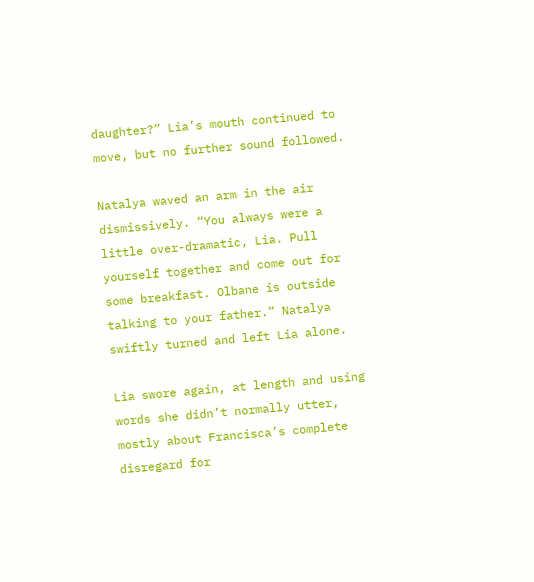daughter?” Lia’s mouth continued to move, but no further sound followed.

Natalya waved an arm in the air dismissively. “You always were a little over-dramatic, Lia. Pull yourself together and come out for some breakfast. Olbane is outside talking to your father.” Natalya swiftly turned and left Lia alone.

Lia swore again, at length and using words she didn’t normally utter, mostly about Francisca’s complete disregard for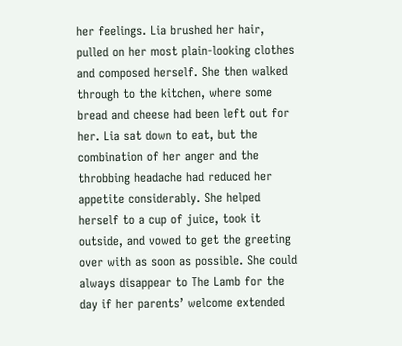her feelings. Lia brushed her hair, pulled on her most plain-looking clothes and composed herself. She then walked through to the kitchen, where some bread and cheese had been left out for her. Lia sat down to eat, but the combination of her anger and the throbbing headache had reduced her appetite considerably. She helped herself to a cup of juice, took it outside, and vowed to get the greeting over with as soon as possible. She could always disappear to The Lamb for the day if her parents’ welcome extended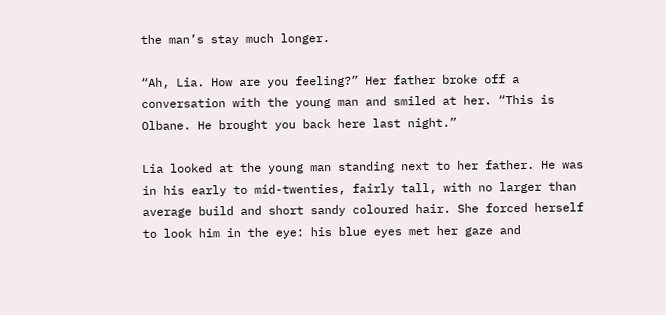the man’s stay much longer.

“Ah, Lia. How are you feeling?” Her father broke off a conversation with the young man and smiled at her. “This is Olbane. He brought you back here last night.”

Lia looked at the young man standing next to her father. He was in his early to mid-twenties, fairly tall, with no larger than average build and short sandy coloured hair. She forced herself to look him in the eye: his blue eyes met her gaze and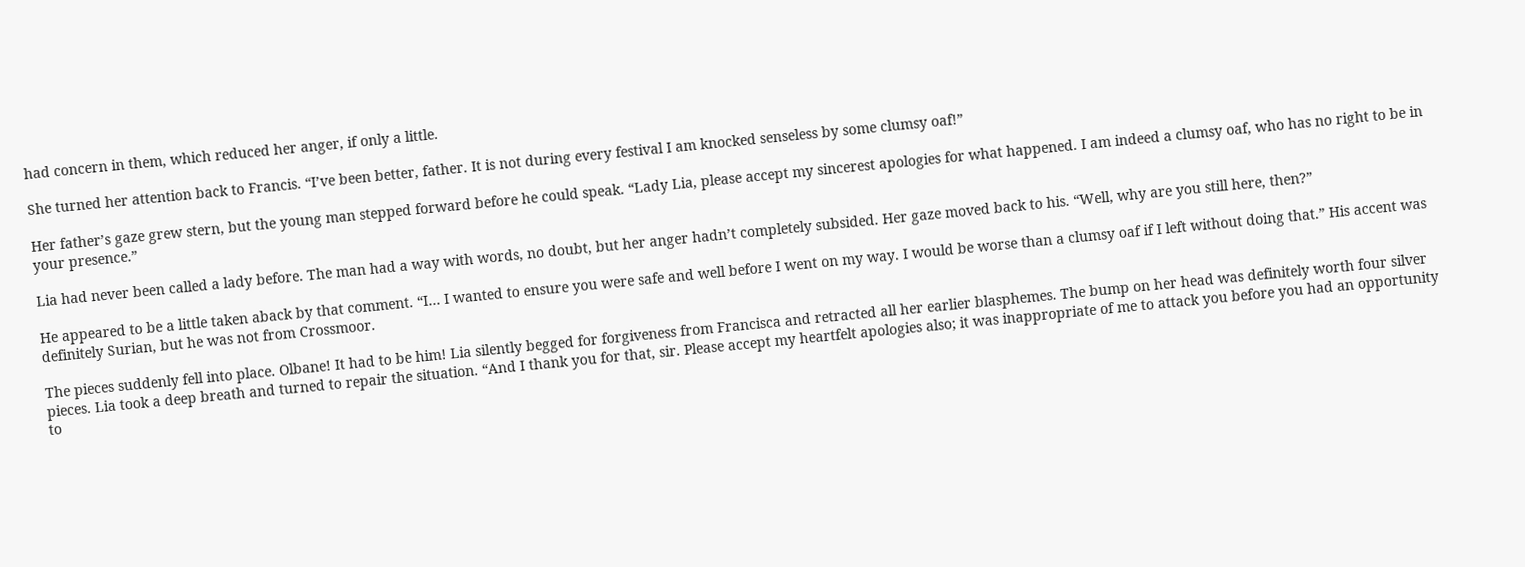had concern in them, which reduced her anger, if only a little.

She turned her attention back to Francis. “I’ve been better, father. It is not during every festival I am knocked senseless by some clumsy oaf!”

Her father’s gaze grew stern, but the young man stepped forward before he could speak. “Lady Lia, please accept my sincerest apologies for what happened. I am indeed a clumsy oaf, who has no right to be in your presence.”

Lia had never been called a lady before. The man had a way with words, no doubt, but her anger hadn’t completely subsided. Her gaze moved back to his. “Well, why are you still here, then?”

He appeared to be a little taken aback by that comment. “I… I wanted to ensure you were safe and well before I went on my way. I would be worse than a clumsy oaf if I left without doing that.” His accent was definitely Surian, but he was not from Crossmoor.

The pieces suddenly fell into place. Olbane! It had to be him! Lia silently begged for forgiveness from Francisca and retracted all her earlier blasphemes. The bump on her head was definitely worth four silver pieces. Lia took a deep breath and turned to repair the situation. “And I thank you for that, sir. Please accept my heartfelt apologies also; it was inappropriate of me to attack you before you had an opportunity to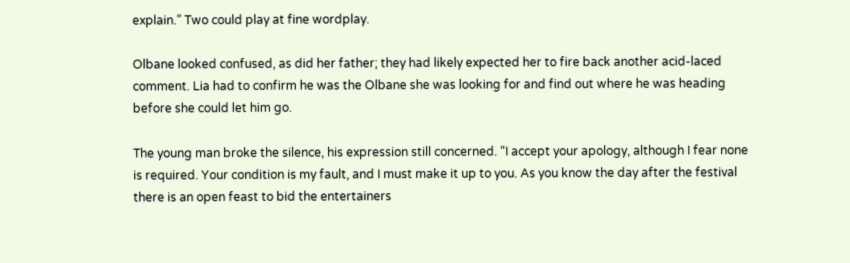explain.” Two could play at fine wordplay.

Olbane looked confused, as did her father; they had likely expected her to fire back another acid-laced comment. Lia had to confirm he was the Olbane she was looking for and find out where he was heading before she could let him go.

The young man broke the silence, his expression still concerned. “I accept your apology, although I fear none is required. Your condition is my fault, and I must make it up to you. As you know the day after the festival there is an open feast to bid the entertainers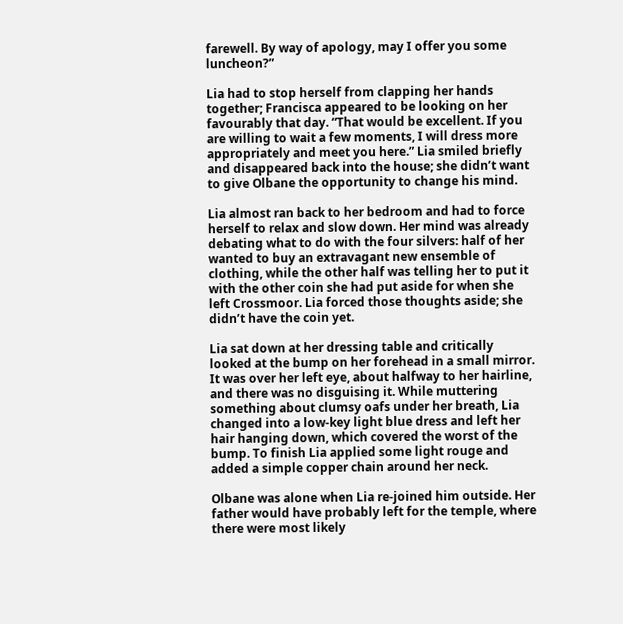farewell. By way of apology, may I offer you some luncheon?”

Lia had to stop herself from clapping her hands together; Francisca appeared to be looking on her favourably that day. “That would be excellent. If you are willing to wait a few moments, I will dress more appropriately and meet you here.” Lia smiled briefly and disappeared back into the house; she didn’t want to give Olbane the opportunity to change his mind.

Lia almost ran back to her bedroom and had to force herself to relax and slow down. Her mind was already debating what to do with the four silvers: half of her wanted to buy an extravagant new ensemble of clothing, while the other half was telling her to put it with the other coin she had put aside for when she left Crossmoor. Lia forced those thoughts aside; she didn’t have the coin yet.

Lia sat down at her dressing table and critically looked at the bump on her forehead in a small mirror. It was over her left eye, about halfway to her hairline, and there was no disguising it. While muttering something about clumsy oafs under her breath, Lia changed into a low-key light blue dress and left her hair hanging down, which covered the worst of the bump. To finish Lia applied some light rouge and added a simple copper chain around her neck.

Olbane was alone when Lia re-joined him outside. Her father would have probably left for the temple, where there were most likely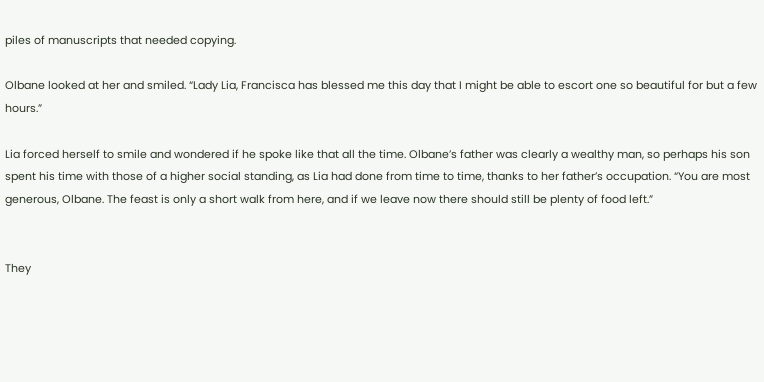piles of manuscripts that needed copying.

Olbane looked at her and smiled. “Lady Lia, Francisca has blessed me this day that I might be able to escort one so beautiful for but a few hours.”

Lia forced herself to smile and wondered if he spoke like that all the time. Olbane’s father was clearly a wealthy man, so perhaps his son spent his time with those of a higher social standing, as Lia had done from time to time, thanks to her father’s occupation. “You are most generous, Olbane. The feast is only a short walk from here, and if we leave now there should still be plenty of food left.”


They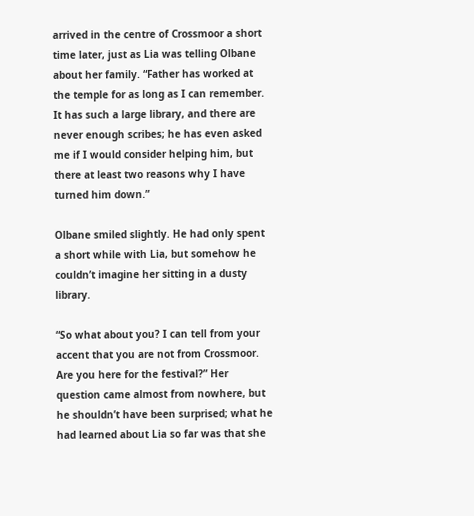arrived in the centre of Crossmoor a short time later, just as Lia was telling Olbane about her family. “Father has worked at the temple for as long as I can remember. It has such a large library, and there are never enough scribes; he has even asked me if I would consider helping him, but there at least two reasons why I have turned him down.”

Olbane smiled slightly. He had only spent a short while with Lia, but somehow he couldn’t imagine her sitting in a dusty library.

“So what about you? I can tell from your accent that you are not from Crossmoor. Are you here for the festival?” Her question came almost from nowhere, but he shouldn’t have been surprised; what he had learned about Lia so far was that she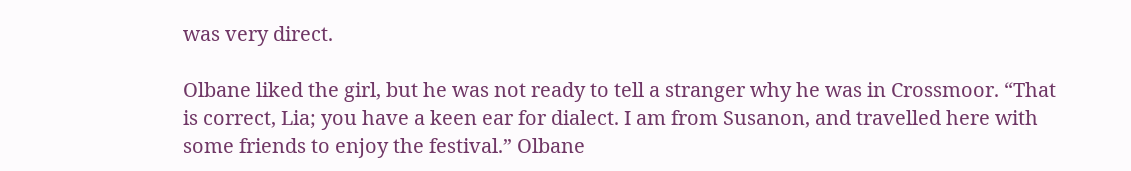was very direct.

Olbane liked the girl, but he was not ready to tell a stranger why he was in Crossmoor. “That is correct, Lia; you have a keen ear for dialect. I am from Susanon, and travelled here with some friends to enjoy the festival.” Olbane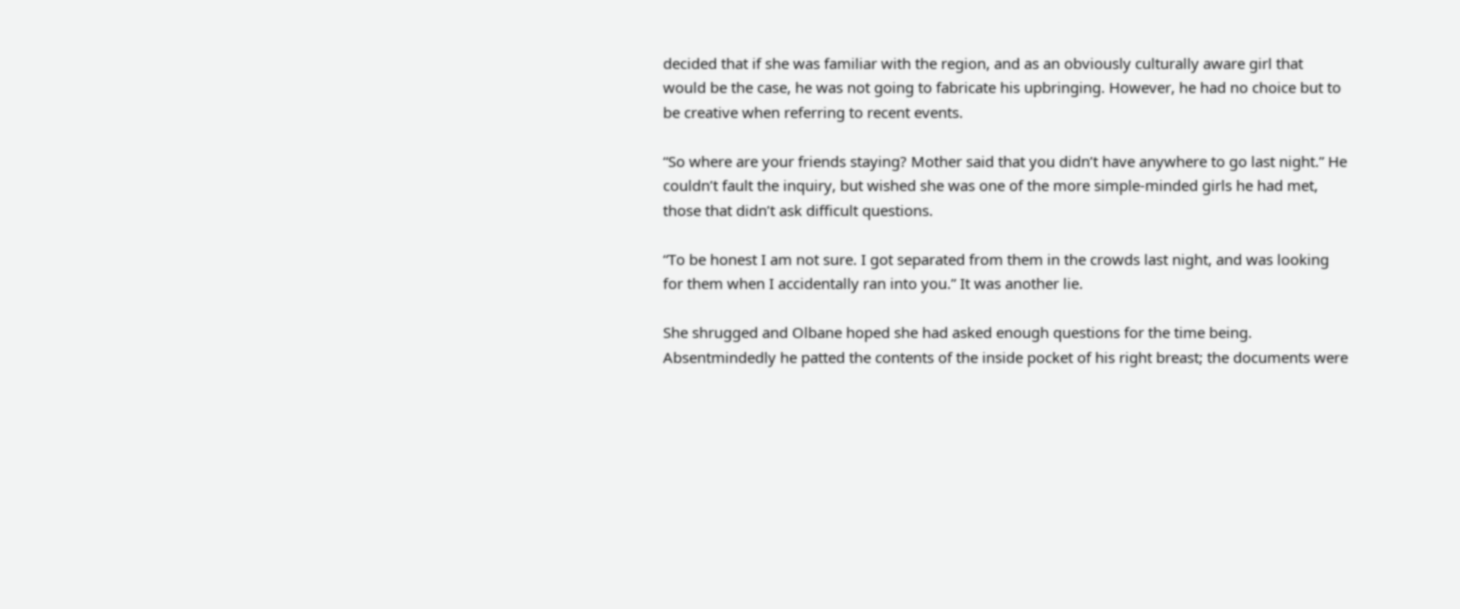decided that if she was familiar with the region, and as an obviously culturally aware girl that would be the case, he was not going to fabricate his upbringing. However, he had no choice but to be creative when referring to recent events.

“So where are your friends staying? Mother said that you didn’t have anywhere to go last night.” He couldn’t fault the inquiry, but wished she was one of the more simple-minded girls he had met, those that didn’t ask difficult questions.

“To be honest I am not sure. I got separated from them in the crowds last night, and was looking for them when I accidentally ran into you.” It was another lie.

She shrugged and Olbane hoped she had asked enough questions for the time being. Absentmindedly he patted the contents of the inside pocket of his right breast; the documents were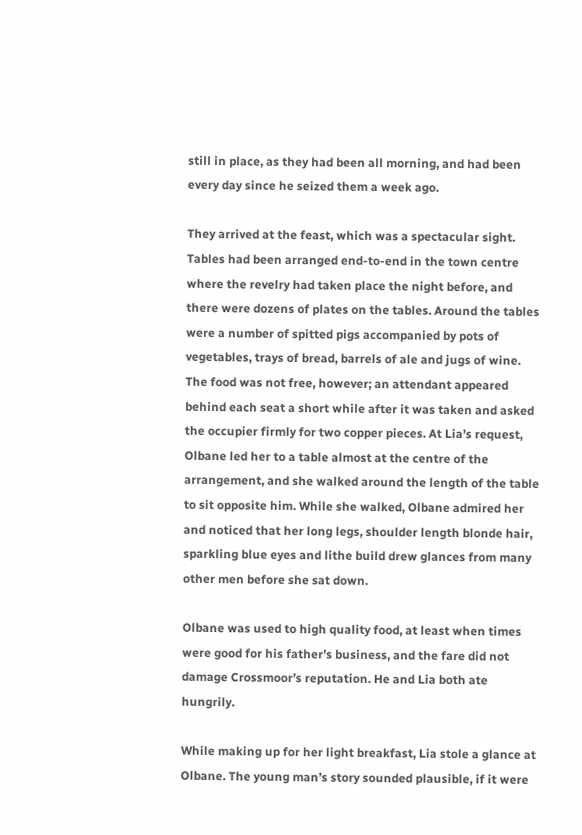still in place, as they had been all morning, and had been every day since he seized them a week ago.

They arrived at the feast, which was a spectacular sight. Tables had been arranged end-to-end in the town centre where the revelry had taken place the night before, and there were dozens of plates on the tables. Around the tables were a number of spitted pigs accompanied by pots of vegetables, trays of bread, barrels of ale and jugs of wine. The food was not free, however; an attendant appeared behind each seat a short while after it was taken and asked the occupier firmly for two copper pieces. At Lia’s request, Olbane led her to a table almost at the centre of the arrangement, and she walked around the length of the table to sit opposite him. While she walked, Olbane admired her and noticed that her long legs, shoulder length blonde hair, sparkling blue eyes and lithe build drew glances from many other men before she sat down.

Olbane was used to high quality food, at least when times were good for his father’s business, and the fare did not damage Crossmoor’s reputation. He and Lia both ate hungrily.

While making up for her light breakfast, Lia stole a glance at Olbane. The young man’s story sounded plausible, if it were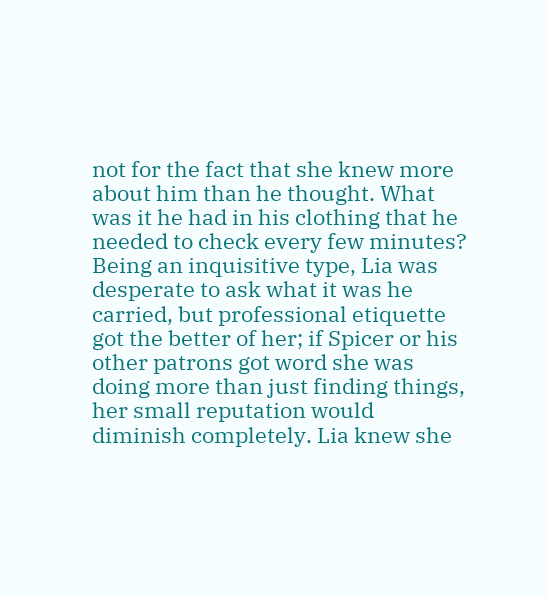not for the fact that she knew more about him than he thought. What was it he had in his clothing that he needed to check every few minutes? Being an inquisitive type, Lia was desperate to ask what it was he carried, but professional etiquette got the better of her; if Spicer or his other patrons got word she was doing more than just finding things, her small reputation would diminish completely. Lia knew she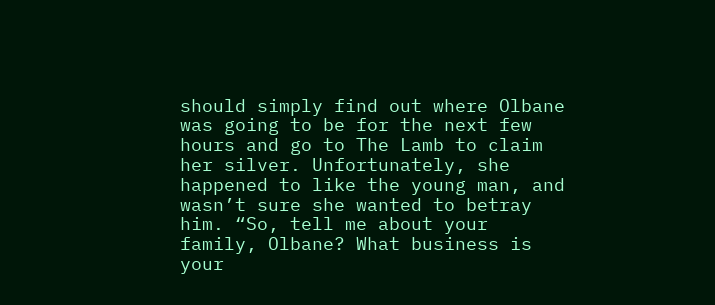should simply find out where Olbane was going to be for the next few hours and go to The Lamb to claim her silver. Unfortunately, she happened to like the young man, and wasn’t sure she wanted to betray him. “So, tell me about your family, Olbane? What business is your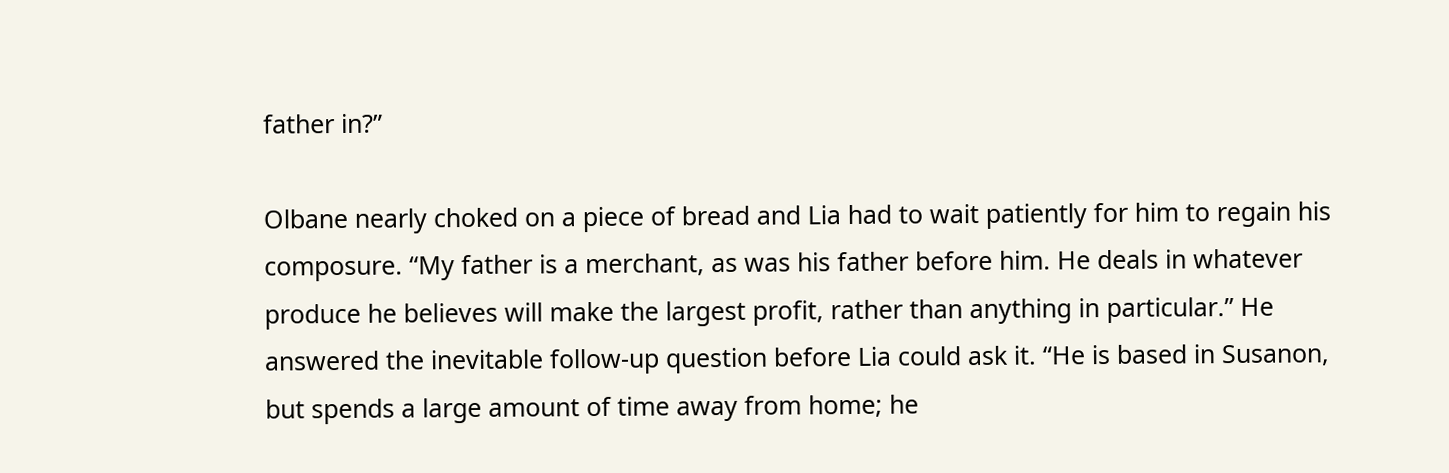father in?”

Olbane nearly choked on a piece of bread and Lia had to wait patiently for him to regain his composure. “My father is a merchant, as was his father before him. He deals in whatever produce he believes will make the largest profit, rather than anything in particular.” He answered the inevitable follow-up question before Lia could ask it. “He is based in Susanon, but spends a large amount of time away from home; he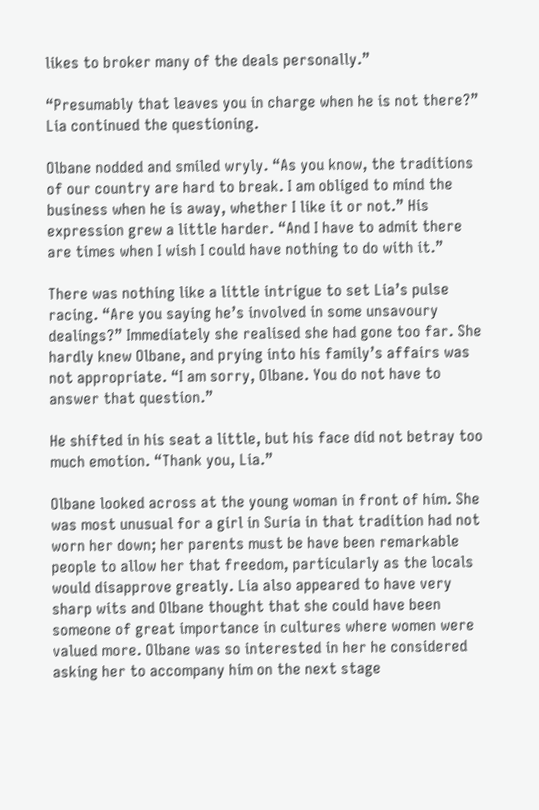likes to broker many of the deals personally.”

“Presumably that leaves you in charge when he is not there?” Lia continued the questioning.

Olbane nodded and smiled wryly. “As you know, the traditions of our country are hard to break. I am obliged to mind the business when he is away, whether I like it or not.” His expression grew a little harder. “And I have to admit there are times when I wish I could have nothing to do with it.”

There was nothing like a little intrigue to set Lia’s pulse racing. “Are you saying he’s involved in some unsavoury dealings?” Immediately she realised she had gone too far. She hardly knew Olbane, and prying into his family’s affairs was not appropriate. “I am sorry, Olbane. You do not have to answer that question.”

He shifted in his seat a little, but his face did not betray too much emotion. “Thank you, Lia.”

Olbane looked across at the young woman in front of him. She was most unusual for a girl in Suria in that tradition had not worn her down; her parents must be have been remarkable people to allow her that freedom, particularly as the locals would disapprove greatly. Lia also appeared to have very sharp wits and Olbane thought that she could have been someone of great importance in cultures where women were valued more. Olbane was so interested in her he considered asking her to accompany him on the next stage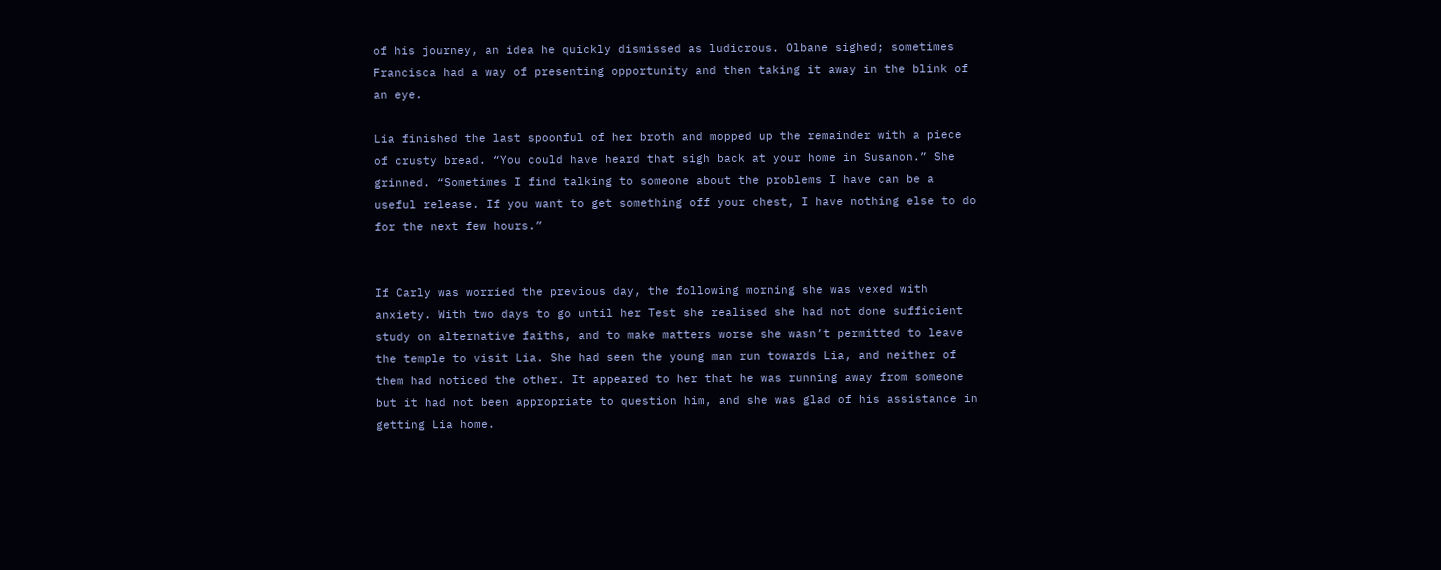of his journey, an idea he quickly dismissed as ludicrous. Olbane sighed; sometimes Francisca had a way of presenting opportunity and then taking it away in the blink of an eye.

Lia finished the last spoonful of her broth and mopped up the remainder with a piece of crusty bread. “You could have heard that sigh back at your home in Susanon.” She grinned. “Sometimes I find talking to someone about the problems I have can be a useful release. If you want to get something off your chest, I have nothing else to do for the next few hours.”


If Carly was worried the previous day, the following morning she was vexed with anxiety. With two days to go until her Test she realised she had not done sufficient study on alternative faiths, and to make matters worse she wasn’t permitted to leave the temple to visit Lia. She had seen the young man run towards Lia, and neither of them had noticed the other. It appeared to her that he was running away from someone but it had not been appropriate to question him, and she was glad of his assistance in getting Lia home.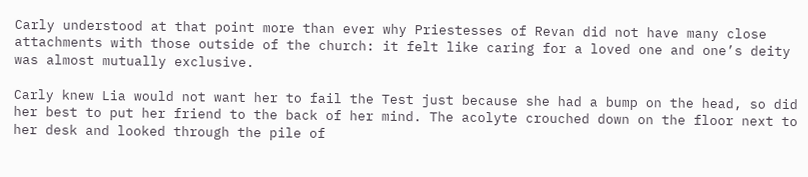Carly understood at that point more than ever why Priestesses of Revan did not have many close attachments with those outside of the church: it felt like caring for a loved one and one’s deity was almost mutually exclusive.

Carly knew Lia would not want her to fail the Test just because she had a bump on the head, so did her best to put her friend to the back of her mind. The acolyte crouched down on the floor next to her desk and looked through the pile of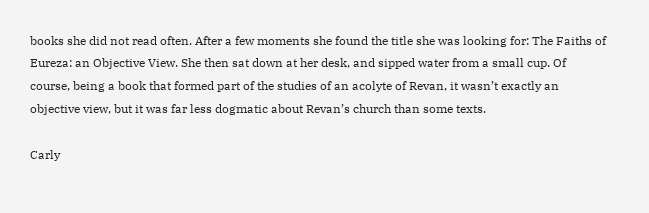books she did not read often. After a few moments she found the title she was looking for: The Faiths of Eureza: an Objective View. She then sat down at her desk, and sipped water from a small cup. Of course, being a book that formed part of the studies of an acolyte of Revan, it wasn’t exactly an objective view, but it was far less dogmatic about Revan’s church than some texts.

Carly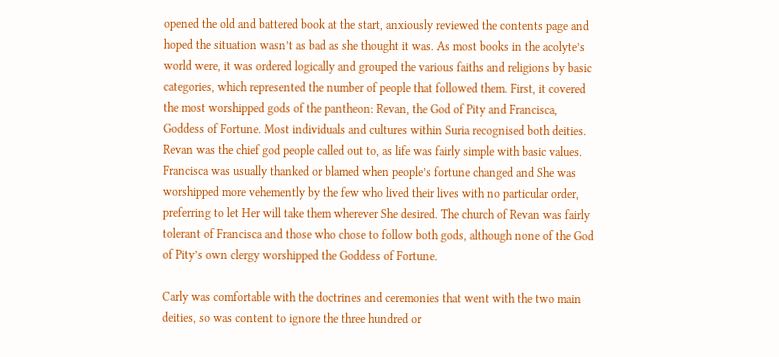opened the old and battered book at the start, anxiously reviewed the contents page and hoped the situation wasn’t as bad as she thought it was. As most books in the acolyte’s world were, it was ordered logically and grouped the various faiths and religions by basic categories, which represented the number of people that followed them. First, it covered the most worshipped gods of the pantheon: Revan, the God of Pity and Francisca, Goddess of Fortune. Most individuals and cultures within Suria recognised both deities. Revan was the chief god people called out to, as life was fairly simple with basic values. Francisca was usually thanked or blamed when people’s fortune changed and She was worshipped more vehemently by the few who lived their lives with no particular order, preferring to let Her will take them wherever She desired. The church of Revan was fairly tolerant of Francisca and those who chose to follow both gods, although none of the God of Pity’s own clergy worshipped the Goddess of Fortune.

Carly was comfortable with the doctrines and ceremonies that went with the two main deities, so was content to ignore the three hundred or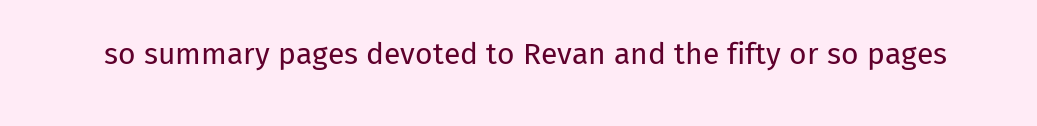so summary pages devoted to Revan and the fifty or so pages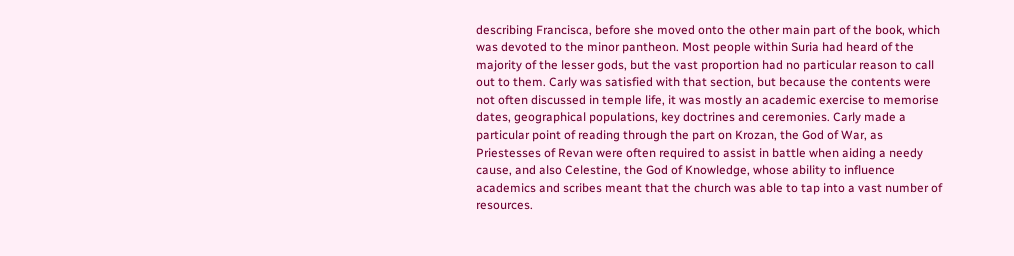describing Francisca, before she moved onto the other main part of the book, which was devoted to the minor pantheon. Most people within Suria had heard of the majority of the lesser gods, but the vast proportion had no particular reason to call out to them. Carly was satisfied with that section, but because the contents were not often discussed in temple life, it was mostly an academic exercise to memorise dates, geographical populations, key doctrines and ceremonies. Carly made a particular point of reading through the part on Krozan, the God of War, as Priestesses of Revan were often required to assist in battle when aiding a needy cause, and also Celestine, the God of Knowledge, whose ability to influence academics and scribes meant that the church was able to tap into a vast number of resources.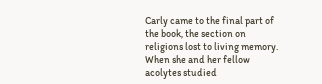Carly came to the final part of the book, the section on religions lost to living memory. When she and her fellow acolytes studied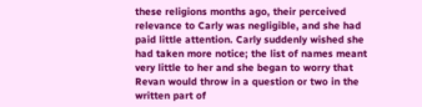these religions months ago, their perceived relevance to Carly was negligible, and she had paid little attention. Carly suddenly wished she had taken more notice; the list of names meant very little to her and she began to worry that Revan would throw in a question or two in the written part of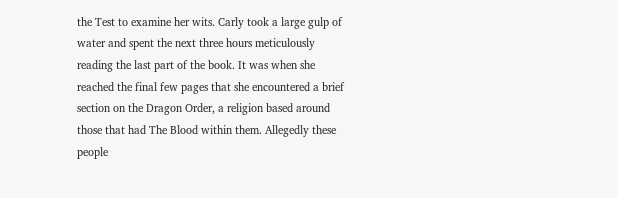the Test to examine her wits. Carly took a large gulp of water and spent the next three hours meticulously reading the last part of the book. It was when she reached the final few pages that she encountered a brief section on the Dragon Order, a religion based around those that had The Blood within them. Allegedly these people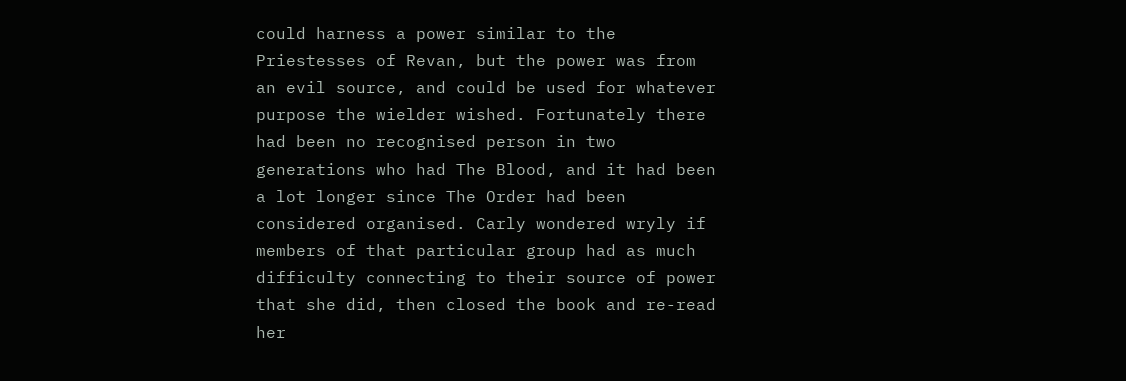could harness a power similar to the Priestesses of Revan, but the power was from an evil source, and could be used for whatever purpose the wielder wished. Fortunately there had been no recognised person in two generations who had The Blood, and it had been a lot longer since The Order had been considered organised. Carly wondered wryly if members of that particular group had as much difficulty connecting to their source of power that she did, then closed the book and re-read her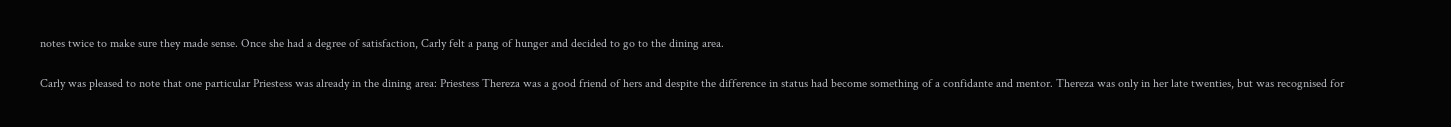notes twice to make sure they made sense. Once she had a degree of satisfaction, Carly felt a pang of hunger and decided to go to the dining area.

Carly was pleased to note that one particular Priestess was already in the dining area: Priestess Thereza was a good friend of hers and despite the difference in status had become something of a confidante and mentor. Thereza was only in her late twenties, but was recognised for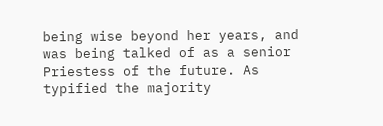being wise beyond her years, and was being talked of as a senior Priestess of the future. As typified the majority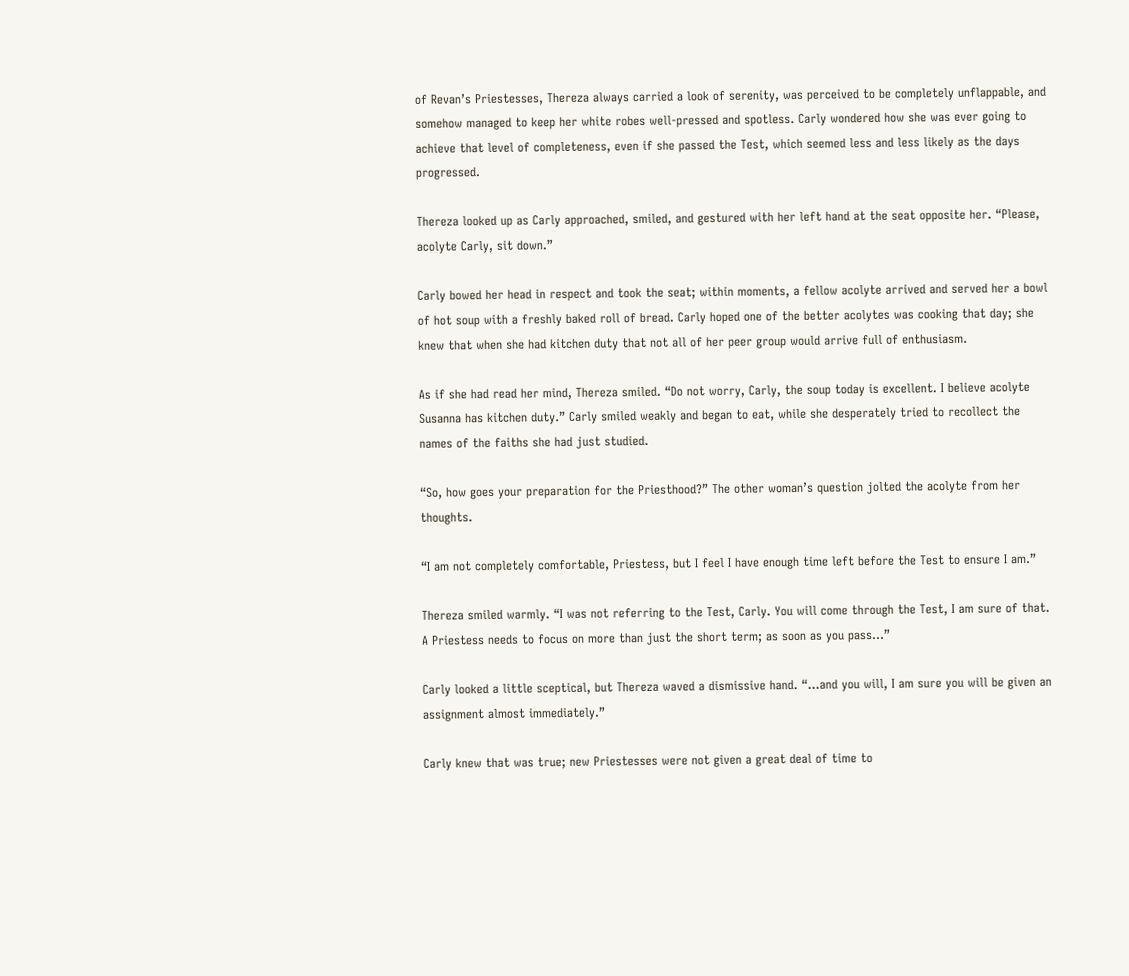of Revan’s Priestesses, Thereza always carried a look of serenity, was perceived to be completely unflappable, and somehow managed to keep her white robes well-pressed and spotless. Carly wondered how she was ever going to achieve that level of completeness, even if she passed the Test, which seemed less and less likely as the days progressed.

Thereza looked up as Carly approached, smiled, and gestured with her left hand at the seat opposite her. “Please, acolyte Carly, sit down.”

Carly bowed her head in respect and took the seat; within moments, a fellow acolyte arrived and served her a bowl of hot soup with a freshly baked roll of bread. Carly hoped one of the better acolytes was cooking that day; she knew that when she had kitchen duty that not all of her peer group would arrive full of enthusiasm.

As if she had read her mind, Thereza smiled. “Do not worry, Carly, the soup today is excellent. I believe acolyte Susanna has kitchen duty.” Carly smiled weakly and began to eat, while she desperately tried to recollect the names of the faiths she had just studied.

“So, how goes your preparation for the Priesthood?” The other woman’s question jolted the acolyte from her thoughts.

“I am not completely comfortable, Priestess, but I feel I have enough time left before the Test to ensure I am.”

Thereza smiled warmly. “I was not referring to the Test, Carly. You will come through the Test, I am sure of that. A Priestess needs to focus on more than just the short term; as soon as you pass…”

Carly looked a little sceptical, but Thereza waved a dismissive hand. “…and you will, I am sure you will be given an assignment almost immediately.”

Carly knew that was true; new Priestesses were not given a great deal of time to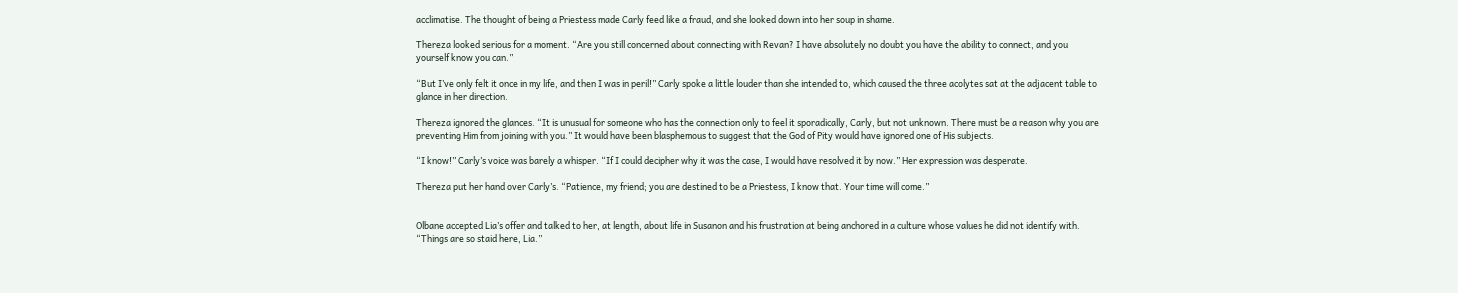acclimatise. The thought of being a Priestess made Carly feed like a fraud, and she looked down into her soup in shame.

Thereza looked serious for a moment. “Are you still concerned about connecting with Revan? I have absolutely no doubt you have the ability to connect, and you yourself know you can.”

“But I’ve only felt it once in my life, and then I was in peril!” Carly spoke a little louder than she intended to, which caused the three acolytes sat at the adjacent table to glance in her direction.

Thereza ignored the glances. “It is unusual for someone who has the connection only to feel it sporadically, Carly, but not unknown. There must be a reason why you are preventing Him from joining with you.” It would have been blasphemous to suggest that the God of Pity would have ignored one of His subjects.

“I know!” Carly’s voice was barely a whisper. “If I could decipher why it was the case, I would have resolved it by now.” Her expression was desperate.

Thereza put her hand over Carly’s. “Patience, my friend; you are destined to be a Priestess, I know that. Your time will come.”


Olbane accepted Lia’s offer and talked to her, at length, about life in Susanon and his frustration at being anchored in a culture whose values he did not identify with. “Things are so staid here, Lia.”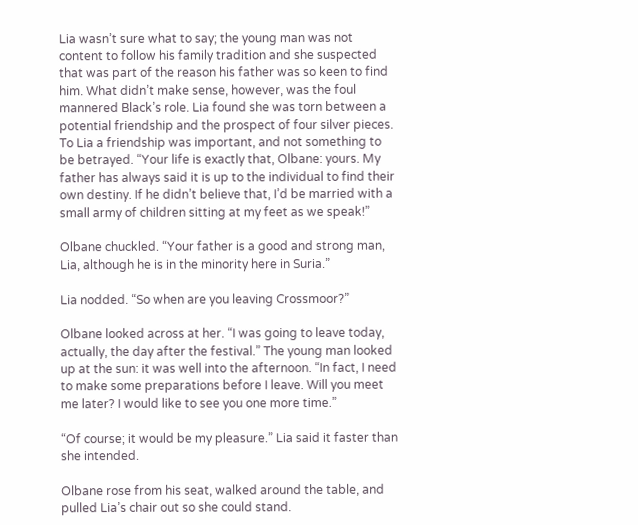Lia wasn’t sure what to say; the young man was not content to follow his family tradition and she suspected that was part of the reason his father was so keen to find him. What didn’t make sense, however, was the foul mannered Black’s role. Lia found she was torn between a potential friendship and the prospect of four silver pieces. To Lia a friendship was important, and not something to be betrayed. “Your life is exactly that, Olbane: yours. My father has always said it is up to the individual to find their own destiny. If he didn’t believe that, I’d be married with a small army of children sitting at my feet as we speak!”

Olbane chuckled. “Your father is a good and strong man, Lia, although he is in the minority here in Suria.”

Lia nodded. “So when are you leaving Crossmoor?”

Olbane looked across at her. “I was going to leave today, actually, the day after the festival.” The young man looked up at the sun: it was well into the afternoon. “In fact, I need to make some preparations before I leave. Will you meet me later? I would like to see you one more time.”

“Of course; it would be my pleasure.” Lia said it faster than she intended.

Olbane rose from his seat, walked around the table, and pulled Lia’s chair out so she could stand.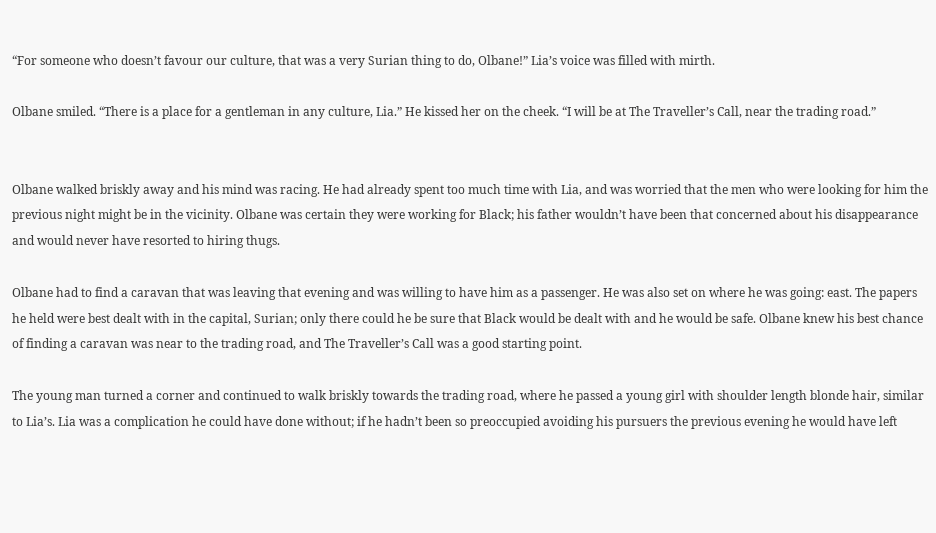“For someone who doesn’t favour our culture, that was a very Surian thing to do, Olbane!” Lia’s voice was filled with mirth.

Olbane smiled. “There is a place for a gentleman in any culture, Lia.” He kissed her on the cheek. “I will be at The Traveller’s Call, near the trading road.”


Olbane walked briskly away and his mind was racing. He had already spent too much time with Lia, and was worried that the men who were looking for him the previous night might be in the vicinity. Olbane was certain they were working for Black; his father wouldn’t have been that concerned about his disappearance and would never have resorted to hiring thugs.

Olbane had to find a caravan that was leaving that evening and was willing to have him as a passenger. He was also set on where he was going: east. The papers he held were best dealt with in the capital, Surian; only there could he be sure that Black would be dealt with and he would be safe. Olbane knew his best chance of finding a caravan was near to the trading road, and The Traveller’s Call was a good starting point.

The young man turned a corner and continued to walk briskly towards the trading road, where he passed a young girl with shoulder length blonde hair, similar to Lia’s. Lia was a complication he could have done without; if he hadn’t been so preoccupied avoiding his pursuers the previous evening he would have left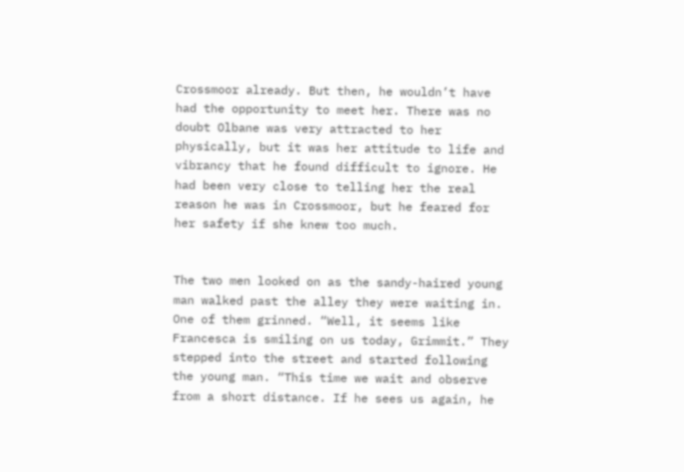Crossmoor already. But then, he wouldn’t have had the opportunity to meet her. There was no doubt Olbane was very attracted to her physically, but it was her attitude to life and vibrancy that he found difficult to ignore. He had been very close to telling her the real reason he was in Crossmoor, but he feared for her safety if she knew too much.


The two men looked on as the sandy-haired young man walked past the alley they were waiting in. One of them grinned. “Well, it seems like Francesca is smiling on us today, Grimmit.” They stepped into the street and started following the young man. “This time we wait and observe from a short distance. If he sees us again, he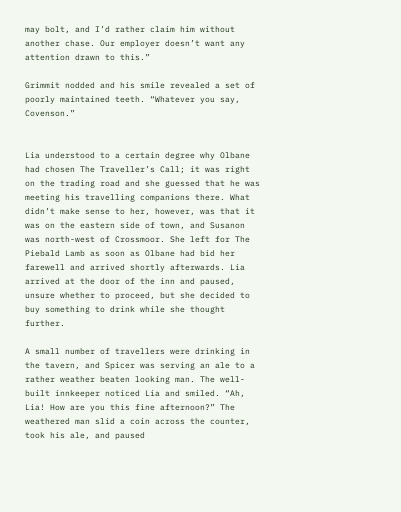may bolt, and I’d rather claim him without another chase. Our employer doesn’t want any attention drawn to this.”

Grimmit nodded and his smile revealed a set of poorly maintained teeth. “Whatever you say, Covenson.”


Lia understood to a certain degree why Olbane had chosen The Traveller’s Call; it was right on the trading road and she guessed that he was meeting his travelling companions there. What didn’t make sense to her, however, was that it was on the eastern side of town, and Susanon was north-west of Crossmoor. She left for The Piebald Lamb as soon as Olbane had bid her farewell and arrived shortly afterwards. Lia arrived at the door of the inn and paused, unsure whether to proceed, but she decided to buy something to drink while she thought further.

A small number of travellers were drinking in the tavern, and Spicer was serving an ale to a rather weather beaten looking man. The well-built innkeeper noticed Lia and smiled. “Ah, Lia! How are you this fine afternoon?” The weathered man slid a coin across the counter, took his ale, and paused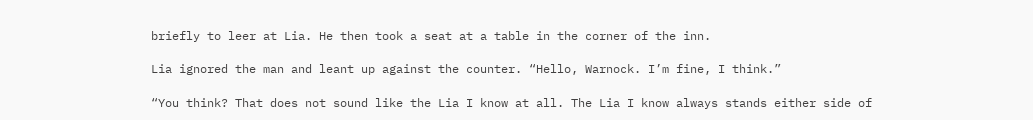briefly to leer at Lia. He then took a seat at a table in the corner of the inn.

Lia ignored the man and leant up against the counter. “Hello, Warnock. I’m fine, I think.”

“You think? That does not sound like the Lia I know at all. The Lia I know always stands either side of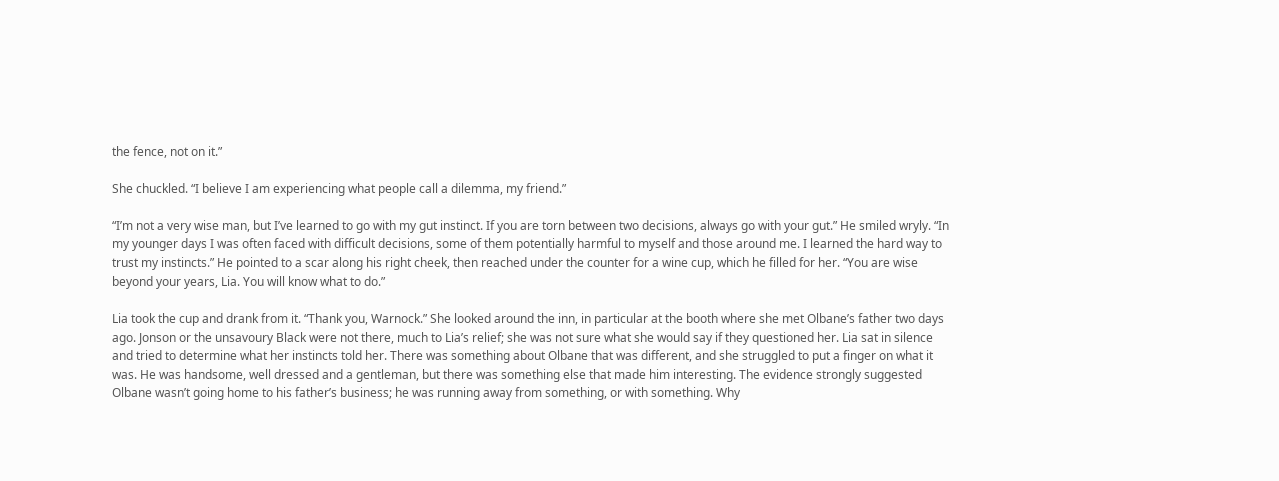the fence, not on it.”

She chuckled. “I believe I am experiencing what people call a dilemma, my friend.”

“I’m not a very wise man, but I’ve learned to go with my gut instinct. If you are torn between two decisions, always go with your gut.” He smiled wryly. “In my younger days I was often faced with difficult decisions, some of them potentially harmful to myself and those around me. I learned the hard way to trust my instincts.” He pointed to a scar along his right cheek, then reached under the counter for a wine cup, which he filled for her. “You are wise beyond your years, Lia. You will know what to do.”

Lia took the cup and drank from it. “Thank you, Warnock.” She looked around the inn, in particular at the booth where she met Olbane’s father two days ago. Jonson or the unsavoury Black were not there, much to Lia’s relief; she was not sure what she would say if they questioned her. Lia sat in silence and tried to determine what her instincts told her. There was something about Olbane that was different, and she struggled to put a finger on what it was. He was handsome, well dressed and a gentleman, but there was something else that made him interesting. The evidence strongly suggested Olbane wasn’t going home to his father’s business; he was running away from something, or with something. Why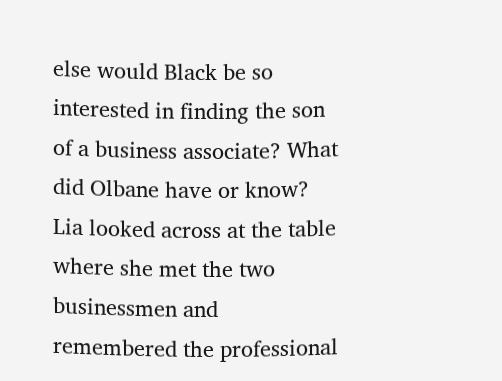else would Black be so interested in finding the son of a business associate? What did Olbane have or know? Lia looked across at the table where she met the two businessmen and remembered the professional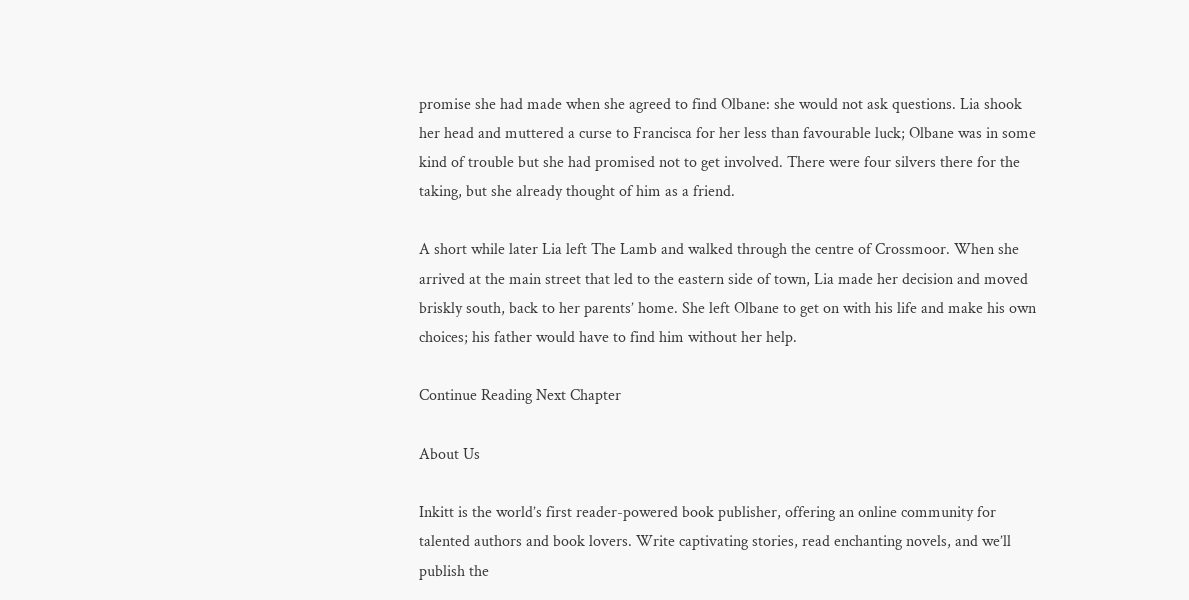promise she had made when she agreed to find Olbane: she would not ask questions. Lia shook her head and muttered a curse to Francisca for her less than favourable luck; Olbane was in some kind of trouble but she had promised not to get involved. There were four silvers there for the taking, but she already thought of him as a friend.

A short while later Lia left The Lamb and walked through the centre of Crossmoor. When she arrived at the main street that led to the eastern side of town, Lia made her decision and moved briskly south, back to her parents’ home. She left Olbane to get on with his life and make his own choices; his father would have to find him without her help.

Continue Reading Next Chapter

About Us

Inkitt is the world’s first reader-powered book publisher, offering an online community for talented authors and book lovers. Write captivating stories, read enchanting novels, and we’ll publish the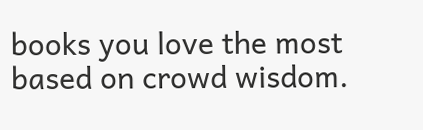books you love the most based on crowd wisdom.